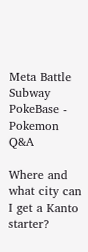Meta Battle Subway PokeBase - Pokemon Q&A

Where and what city can I get a Kanto starter?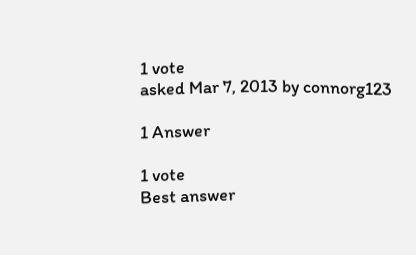1 vote
asked Mar 7, 2013 by connorg123

1 Answer

1 vote
Best answer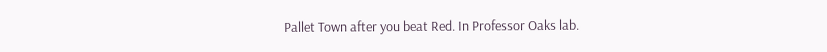Pallet Town after you beat Red. In Professor Oaks lab.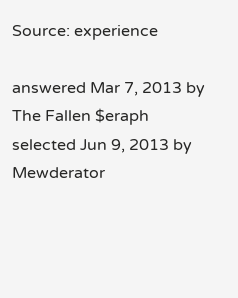Source: experience

answered Mar 7, 2013 by The Fallen $eraph
selected Jun 9, 2013 by Mewderator